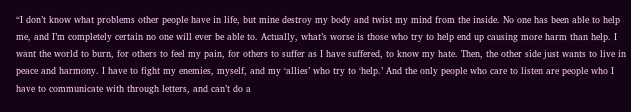“I don’t know what problems other people have in life, but mine destroy my body and twist my mind from the inside. No one has been able to help me, and I’m completely certain no one will ever be able to. Actually, what’s worse is those who try to help end up causing more harm than help. I want the world to burn, for others to feel my pain, for others to suffer as I have suffered, to know my hate. Then, the other side just wants to live in peace and harmony. I have to fight my enemies, myself, and my ‘allies’ who try to ‘help.’ And the only people who care to listen are people who I have to communicate with through letters, and can’t do a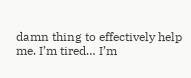damn thing to effectively help me. I’m tired… I’m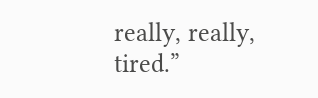really, really, tired.”